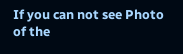If you can not see Photo of the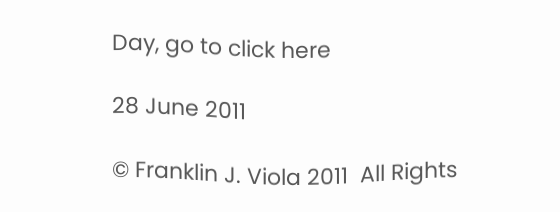Day, go to click here

28 June 2011

© Franklin J. Viola 2011  All Rights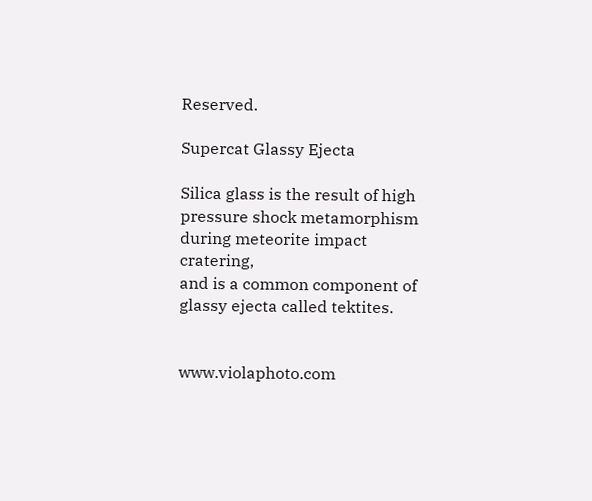Reserved.

Supercat Glassy Ejecta

Silica glass is the result of high pressure shock metamorphism
during meteorite impact cratering,
and is a common component of glassy ejecta called tektites.


www.violaphoto.com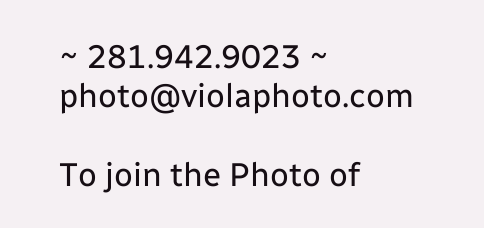~ 281.942.9023 ~ photo@violaphoto.com

To join the Photo of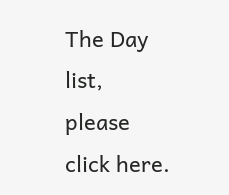The Day list, please click here.